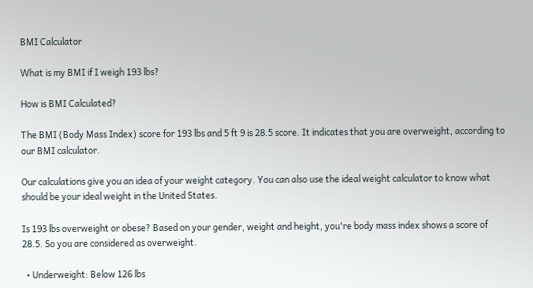BMI Calculator

What is my BMI if I weigh 193 lbs?

How is BMI Calculated?

The BMI (Body Mass Index) score for 193 lbs and 5 ft 9 is 28.5 score. It indicates that you are overweight, according to our BMI calculator.

Our calculations give you an idea of your weight category. You can also use the ideal weight calculator to know what should be your ideal weight in the United States.

Is 193 lbs overweight or obese? Based on your gender, weight and height, you're body mass index shows a score of 28.5. So you are considered as overweight.

  • Underweight: Below 126 lbs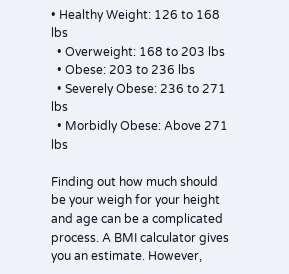• Healthy Weight: 126 to 168 lbs
  • Overweight: 168 to 203 lbs
  • Obese: 203 to 236 lbs
  • Severely Obese: 236 to 271 lbs
  • Morbidly Obese: Above 271 lbs

Finding out how much should be your weigh for your height and age can be a complicated process. A BMI calculator gives you an estimate. However,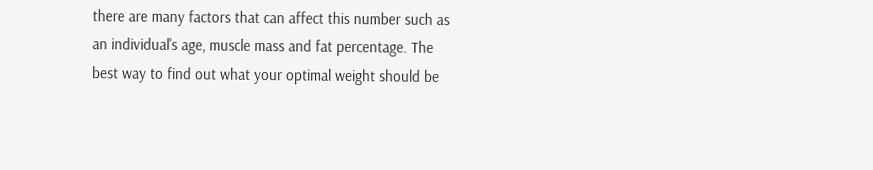there are many factors that can affect this number such as an individual's age, muscle mass and fat percentage. The best way to find out what your optimal weight should be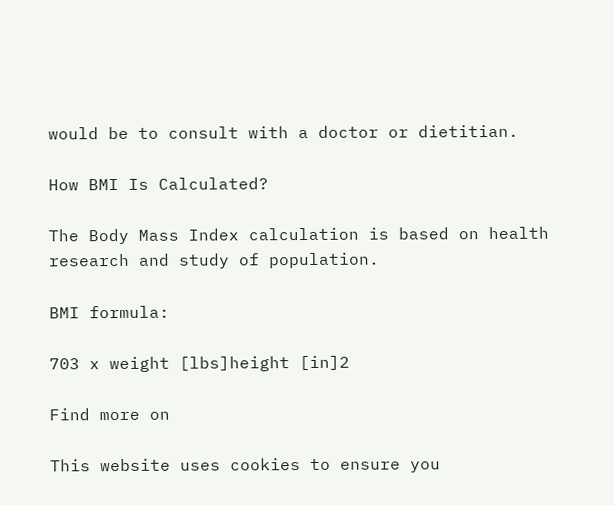would be to consult with a doctor or dietitian.

How BMI Is Calculated?

The Body Mass Index calculation is based on health research and study of population.

BMI formula:

703 x weight [lbs]height [in]2

Find more on

This website uses cookies to ensure you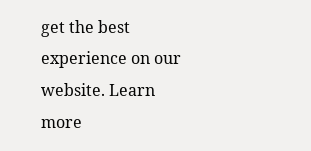get the best experience on our website. Learn more